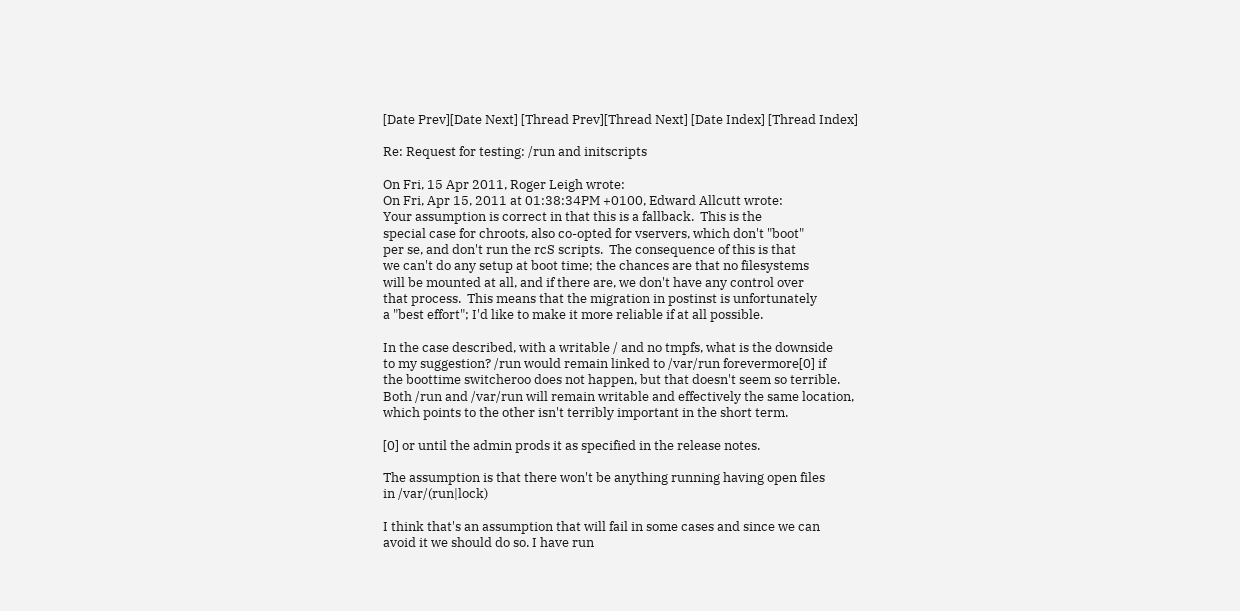[Date Prev][Date Next] [Thread Prev][Thread Next] [Date Index] [Thread Index]

Re: Request for testing: /run and initscripts

On Fri, 15 Apr 2011, Roger Leigh wrote:
On Fri, Apr 15, 2011 at 01:38:34PM +0100, Edward Allcutt wrote:
Your assumption is correct in that this is a fallback.  This is the
special case for chroots, also co-opted for vservers, which don't "boot"
per se, and don't run the rcS scripts.  The consequence of this is that
we can't do any setup at boot time; the chances are that no filesystems
will be mounted at all, and if there are, we don't have any control over
that process.  This means that the migration in postinst is unfortunately
a "best effort"; I'd like to make it more reliable if at all possible.

In the case described, with a writable / and no tmpfs, what is the downside
to my suggestion? /run would remain linked to /var/run forevermore[0] if
the boottime switcheroo does not happen, but that doesn't seem so terrible.
Both /run and /var/run will remain writable and effectively the same location,
which points to the other isn't terribly important in the short term.

[0] or until the admin prods it as specified in the release notes.

The assumption is that there won't be anything running having open files
in /var/(run|lock)

I think that's an assumption that will fail in some cases and since we can
avoid it we should do so. I have run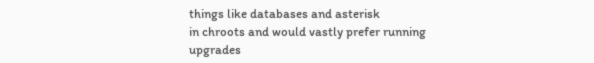things like databases and asterisk
in chroots and would vastly prefer running upgrades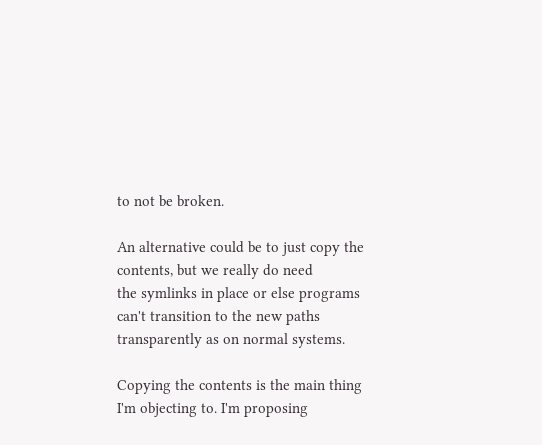to not be broken.

An alternative could be to just copy the contents, but we really do need
the symlinks in place or else programs can't transition to the new paths
transparently as on normal systems.

Copying the contents is the main thing I'm objecting to. I'm proposing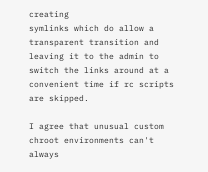creating
symlinks which do allow a transparent transition and leaving it to the admin to
switch the links around at a convenient time if rc scripts are skipped.

I agree that unusual custom chroot environments can't always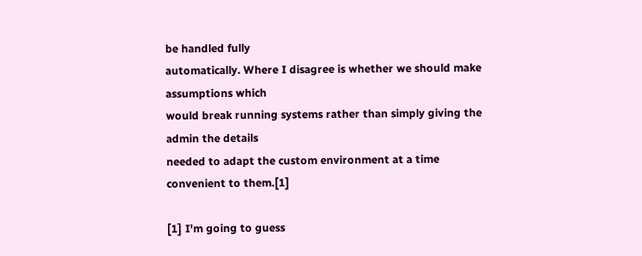be handled fully
automatically. Where I disagree is whether we should make assumptions which
would break running systems rather than simply giving the admin the details
needed to adapt the custom environment at a time convenient to them.[1]

[1] I'm going to guess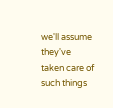we'll assume they've taken care of such things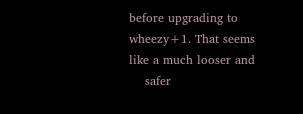before upgrading to wheezy+1. That seems like a much looser and
    safer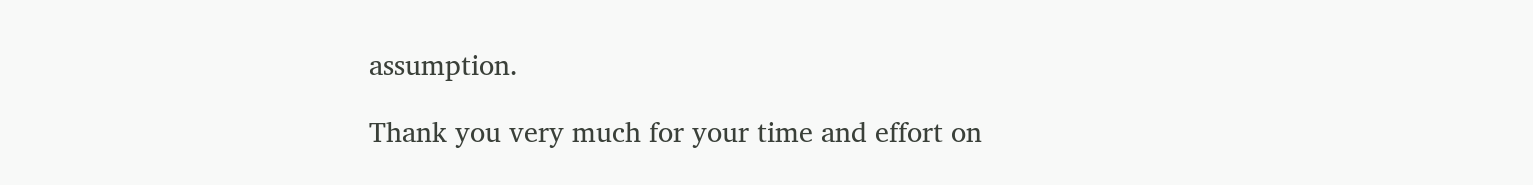assumption.

Thank you very much for your time and effort on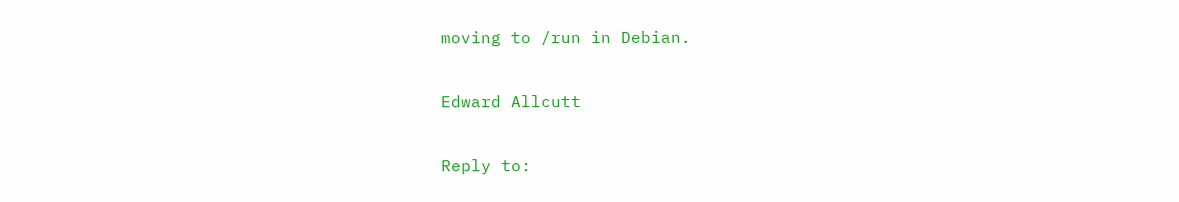moving to /run in Debian.

Edward Allcutt

Reply to: